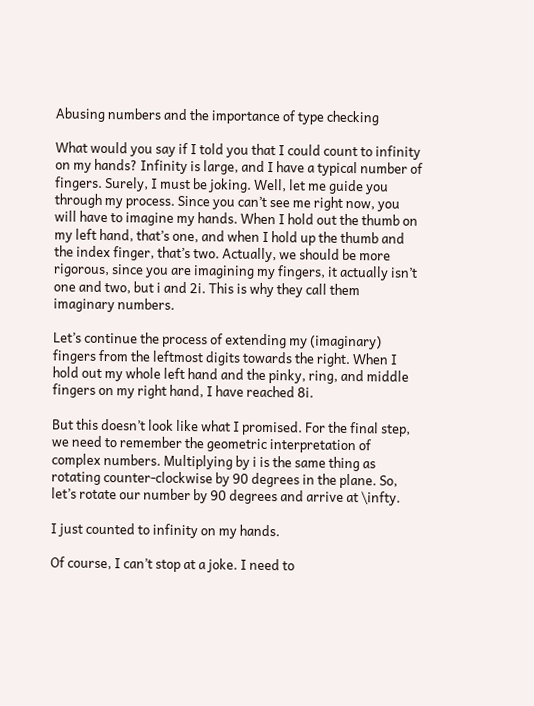Abusing numbers and the importance of type checking

What would you say if I told you that I could count to infinity on my hands? Infinity is large, and I have a typical number of fingers. Surely, I must be joking. Well, let me guide you through my process. Since you can’t see me right now, you will have to imagine my hands. When I hold out the thumb on my left hand, that’s one, and when I hold up the thumb and the index finger, that’s two. Actually, we should be more rigorous, since you are imagining my fingers, it actually isn’t one and two, but i and 2i. This is why they call them imaginary numbers.

Let’s continue the process of extending my (imaginary) fingers from the leftmost digits towards the right. When I hold out my whole left hand and the pinky, ring, and middle fingers on my right hand, I have reached 8i.

But this doesn’t look like what I promised. For the final step, we need to remember the geometric interpretation of complex numbers. Multiplying by i is the same thing as rotating counter-clockwise by 90 degrees in the plane. So, let’s rotate our number by 90 degrees and arrive at \infty.

I just counted to infinity on my hands.

Of course, I can’t stop at a joke. I need to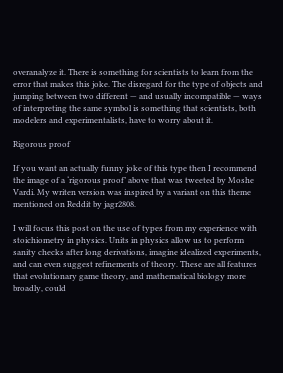overanalyze it. There is something for scientists to learn from the error that makes this joke. The disregard for the type of objects and jumping between two different — and usually incompatible — ways of interpreting the same symbol is something that scientists, both modelers and experimentalists, have to worry about it.

Rigorous proof

If you want an actually funny joke of this type then I recommend the image of a ‘rigorous proof’ above that was tweeted by Moshe Vardi. My writen version was inspired by a variant on this theme mentioned on Reddit by jagr2808.

I will focus this post on the use of types from my experience with stoichiometry in physics. Units in physics allow us to perform sanity checks after long derivations, imagine idealized experiments, and can even suggest refinements of theory. These are all features that evolutionary game theory, and mathematical biology more broadly, could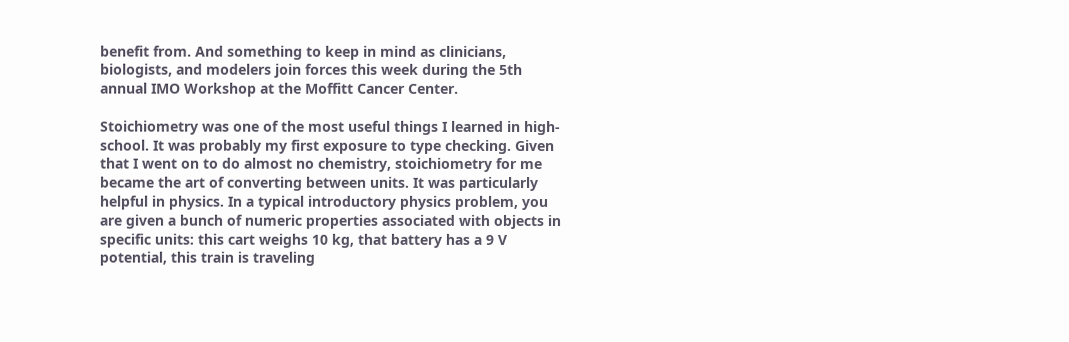benefit from. And something to keep in mind as clinicians, biologists, and modelers join forces this week during the 5th annual IMO Workshop at the Moffitt Cancer Center.

Stoichiometry was one of the most useful things I learned in high-school. It was probably my first exposure to type checking. Given that I went on to do almost no chemistry, stoichiometry for me became the art of converting between units. It was particularly helpful in physics. In a typical introductory physics problem, you are given a bunch of numeric properties associated with objects in specific units: this cart weighs 10 kg, that battery has a 9 V potential, this train is traveling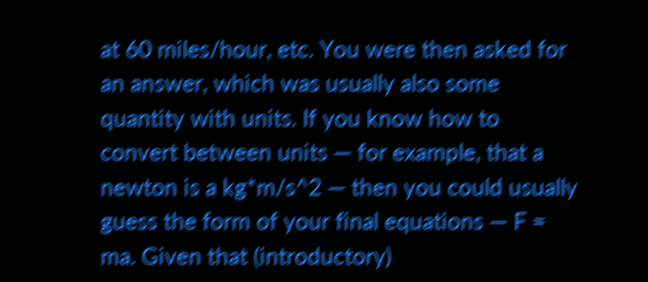at 60 miles/hour, etc. You were then asked for an answer, which was usually also some quantity with units. If you know how to convert between units — for example, that a newton is a kg*m/s^2 — then you could usually guess the form of your final equations — F = ma. Given that (introductory)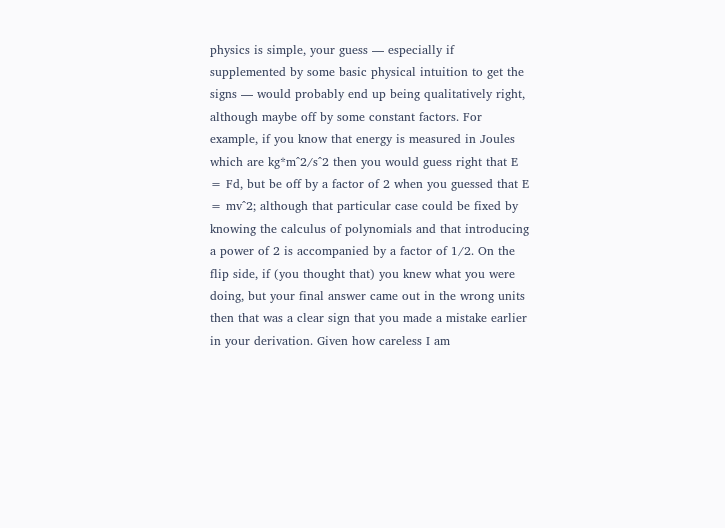physics is simple, your guess — especially if supplemented by some basic physical intuition to get the signs — would probably end up being qualitatively right, although maybe off by some constant factors. For example, if you know that energy is measured in Joules which are kg*m^2/s^2 then you would guess right that E = Fd, but be off by a factor of 2 when you guessed that E = mv^2; although that particular case could be fixed by knowing the calculus of polynomials and that introducing a power of 2 is accompanied by a factor of 1/2. On the flip side, if (you thought that) you knew what you were doing, but your final answer came out in the wrong units then that was a clear sign that you made a mistake earlier in your derivation. Given how careless I am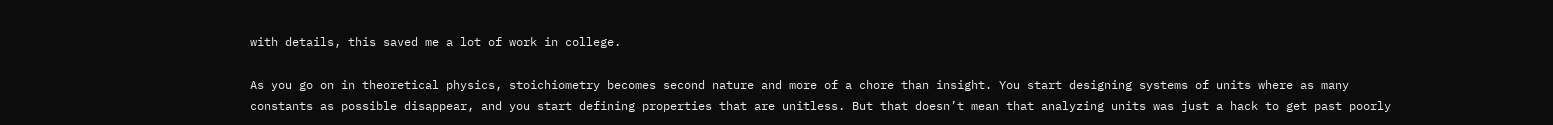with details, this saved me a lot of work in college.

As you go on in theoretical physics, stoichiometry becomes second nature and more of a chore than insight. You start designing systems of units where as many constants as possible disappear, and you start defining properties that are unitless. But that doesn’t mean that analyzing units was just a hack to get past poorly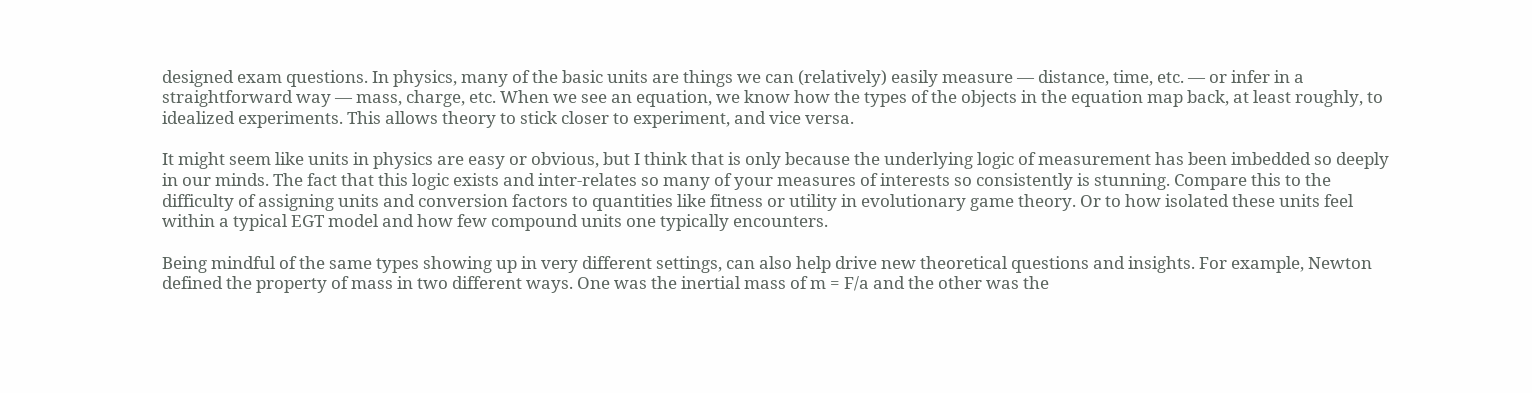designed exam questions. In physics, many of the basic units are things we can (relatively) easily measure — distance, time, etc. — or infer in a straightforward way — mass, charge, etc. When we see an equation, we know how the types of the objects in the equation map back, at least roughly, to idealized experiments. This allows theory to stick closer to experiment, and vice versa.

It might seem like units in physics are easy or obvious, but I think that is only because the underlying logic of measurement has been imbedded so deeply in our minds. The fact that this logic exists and inter-relates so many of your measures of interests so consistently is stunning. Compare this to the difficulty of assigning units and conversion factors to quantities like fitness or utility in evolutionary game theory. Or to how isolated these units feel within a typical EGT model and how few compound units one typically encounters.

Being mindful of the same types showing up in very different settings, can also help drive new theoretical questions and insights. For example, Newton defined the property of mass in two different ways. One was the inertial mass of m = F/a and the other was the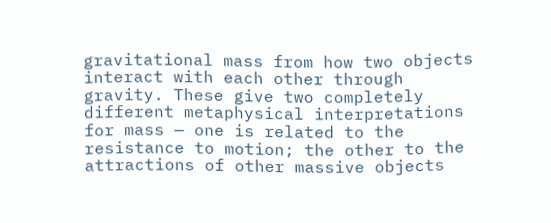gravitational mass from how two objects interact with each other through gravity. These give two completely different metaphysical interpretations for mass — one is related to the resistance to motion; the other to the attractions of other massive objects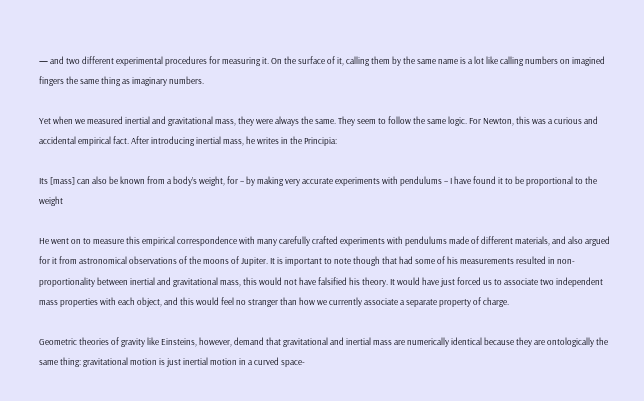— and two different experimental procedures for measuring it. On the surface of it, calling them by the same name is a lot like calling numbers on imagined fingers the same thing as imaginary numbers.

Yet when we measured inertial and gravitational mass, they were always the same. They seem to follow the same logic. For Newton, this was a curious and accidental empirical fact. After introducing inertial mass, he writes in the Principia:

Its [mass] can also be known from a body’s weight, for – by making very accurate experiments with pendulums – I have found it to be proportional to the weight

He went on to measure this empirical correspondence with many carefully crafted experiments with pendulums made of different materials, and also argued for it from astronomical observations of the moons of Jupiter. It is important to note though that had some of his measurements resulted in non-proportionality between inertial and gravitational mass, this would not have falsified his theory. It would have just forced us to associate two independent mass properties with each object, and this would feel no stranger than how we currently associate a separate property of charge.

Geometric theories of gravity like Einsteins, however, demand that gravitational and inertial mass are numerically identical because they are ontologically the same thing: gravitational motion is just inertial motion in a curved space-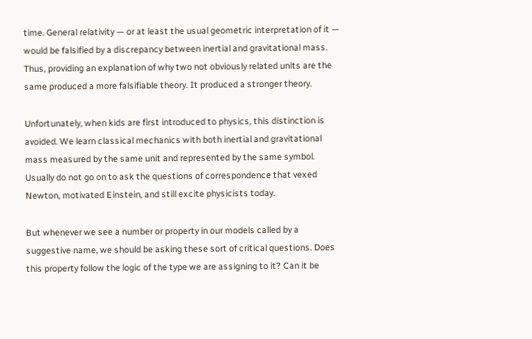time. General relativity — or at least the usual geometric interpretation of it — would be falsified by a discrepancy between inertial and gravitational mass. Thus, providing an explanation of why two not obviously related units are the same produced a more falsifiable theory. It produced a stronger theory.

Unfortunately, when kids are first introduced to physics, this distinction is avoided. We learn classical mechanics with both inertial and gravitational mass measured by the same unit and represented by the same symbol. Usually do not go on to ask the questions of correspondence that vexed Newton, motivated Einstein, and still excite physicists today.

But whenever we see a number or property in our models called by a suggestive name, we should be asking these sort of critical questions. Does this property follow the logic of the type we are assigning to it? Can it be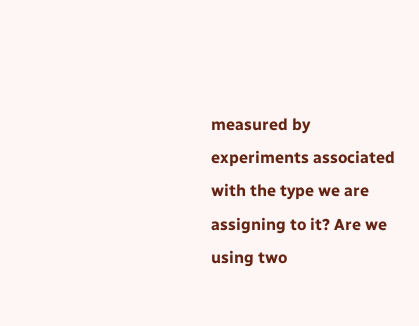measured by experiments associated with the type we are assigning to it? Are we using two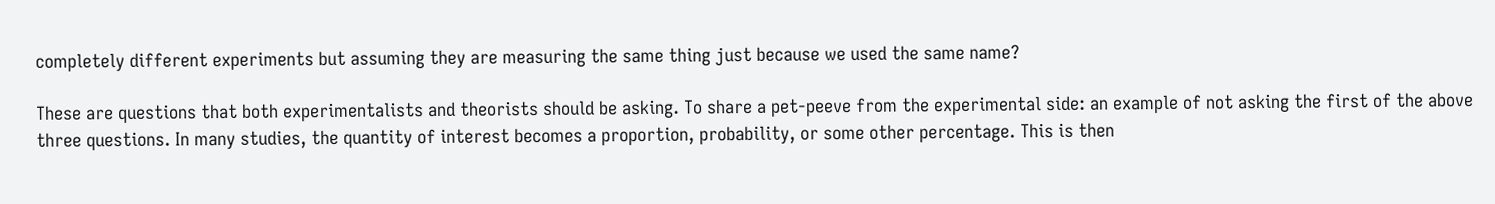completely different experiments but assuming they are measuring the same thing just because we used the same name?

These are questions that both experimentalists and theorists should be asking. To share a pet-peeve from the experimental side: an example of not asking the first of the above three questions. In many studies, the quantity of interest becomes a proportion, probability, or some other percentage. This is then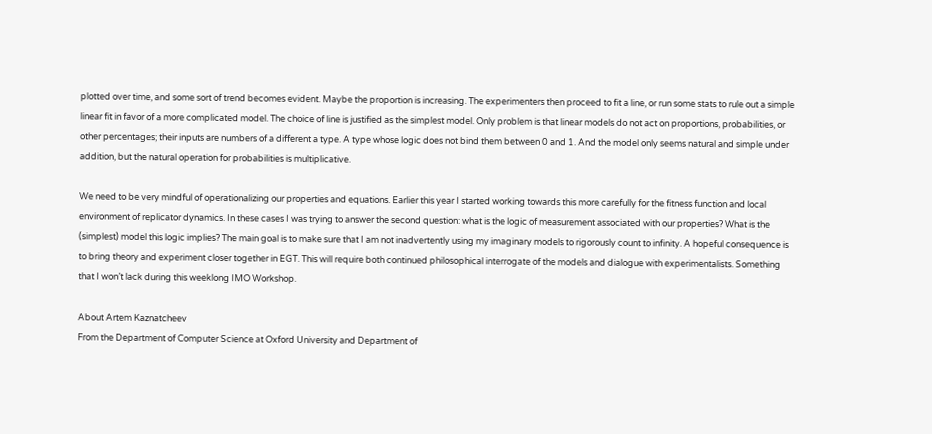plotted over time, and some sort of trend becomes evident. Maybe the proportion is increasing. The experimenters then proceed to fit a line, or run some stats to rule out a simple linear fit in favor of a more complicated model. The choice of line is justified as the simplest model. Only problem is that linear models do not act on proportions, probabilities, or other percentages; their inputs are numbers of a different a type. A type whose logic does not bind them between 0 and 1. And the model only seems natural and simple under addition, but the natural operation for probabilities is multiplicative.

We need to be very mindful of operationalizing our properties and equations. Earlier this year I started working towards this more carefully for the fitness function and local environment of replicator dynamics. In these cases I was trying to answer the second question: what is the logic of measurement associated with our properties? What is the (simplest) model this logic implies? The main goal is to make sure that I am not inadvertently using my imaginary models to rigorously count to infinity. A hopeful consequence is to bring theory and experiment closer together in EGT. This will require both continued philosophical interrogate of the models and dialogue with experimentalists. Something that I won’t lack during this weeklong IMO Workshop.

About Artem Kaznatcheev
From the Department of Computer Science at Oxford University and Department of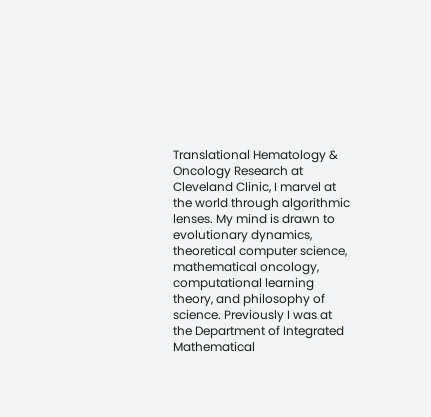Translational Hematology & Oncology Research at Cleveland Clinic, I marvel at the world through algorithmic lenses. My mind is drawn to evolutionary dynamics, theoretical computer science, mathematical oncology, computational learning theory, and philosophy of science. Previously I was at the Department of Integrated Mathematical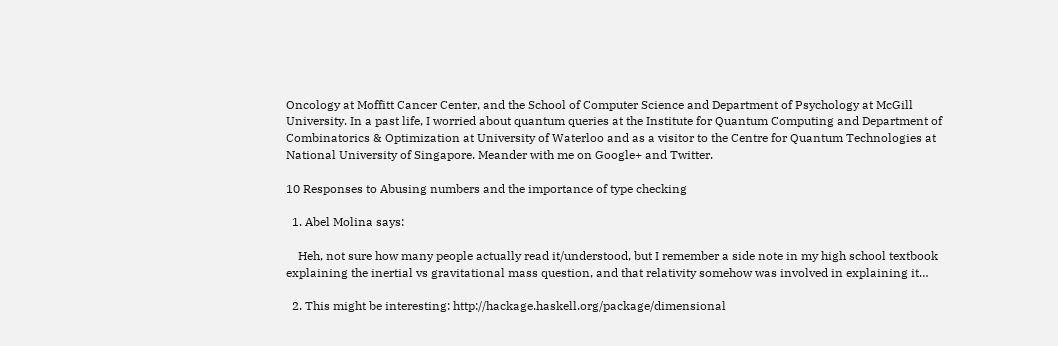Oncology at Moffitt Cancer Center, and the School of Computer Science and Department of Psychology at McGill University. In a past life, I worried about quantum queries at the Institute for Quantum Computing and Department of Combinatorics & Optimization at University of Waterloo and as a visitor to the Centre for Quantum Technologies at National University of Singapore. Meander with me on Google+ and Twitter.

10 Responses to Abusing numbers and the importance of type checking

  1. Abel Molina says:

    Heh, not sure how many people actually read it/understood, but I remember a side note in my high school textbook explaining the inertial vs gravitational mass question, and that relativity somehow was involved in explaining it…

  2. This might be interesting: http://hackage.haskell.org/package/dimensional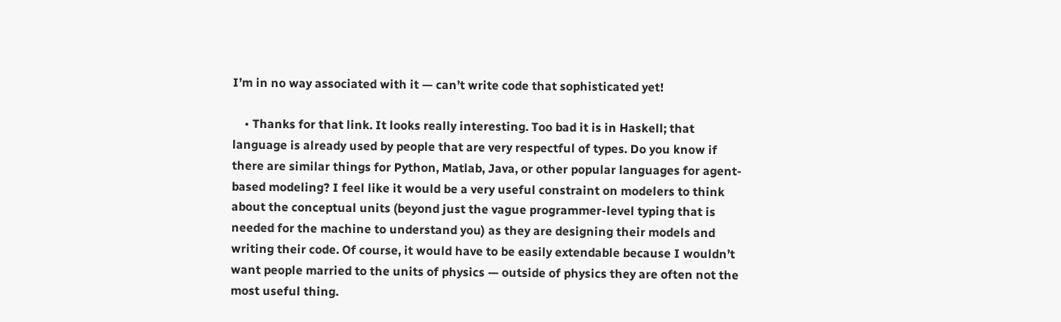I’m in no way associated with it — can’t write code that sophisticated yet!

    • Thanks for that link. It looks really interesting. Too bad it is in Haskell; that language is already used by people that are very respectful of types. Do you know if there are similar things for Python, Matlab, Java, or other popular languages for agent-based modeling? I feel like it would be a very useful constraint on modelers to think about the conceptual units (beyond just the vague programmer-level typing that is needed for the machine to understand you) as they are designing their models and writing their code. Of course, it would have to be easily extendable because I wouldn’t want people married to the units of physics — outside of physics they are often not the most useful thing.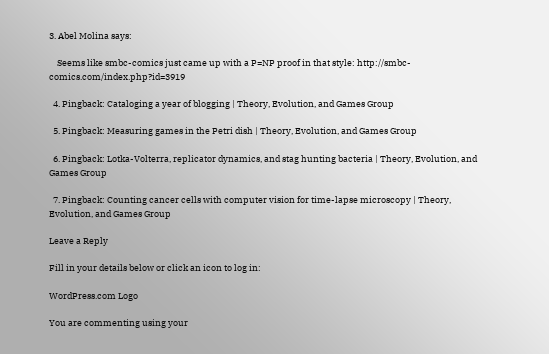3. Abel Molina says:

    Seems like smbc-comics just came up with a P=NP proof in that style: http://smbc-comics.com/index.php?id=3919

  4. Pingback: Cataloging a year of blogging | Theory, Evolution, and Games Group

  5. Pingback: Measuring games in the Petri dish | Theory, Evolution, and Games Group

  6. Pingback: Lotka-Volterra, replicator dynamics, and stag hunting bacteria | Theory, Evolution, and Games Group

  7. Pingback: Counting cancer cells with computer vision for time-lapse microscopy | Theory, Evolution, and Games Group

Leave a Reply

Fill in your details below or click an icon to log in:

WordPress.com Logo

You are commenting using your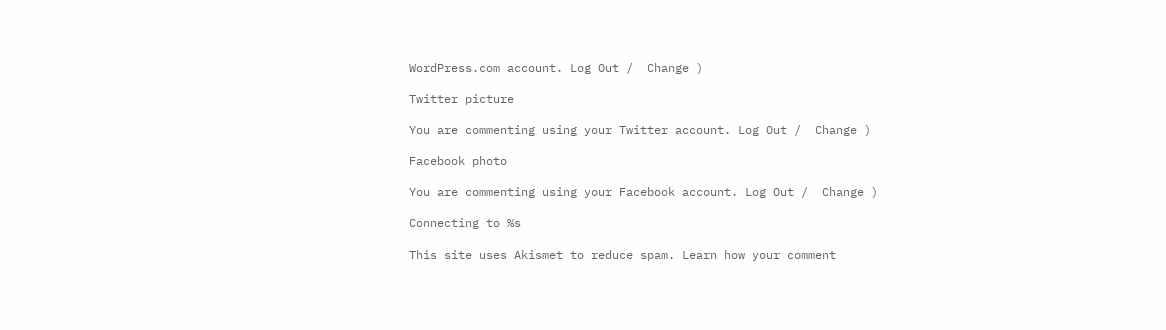WordPress.com account. Log Out /  Change )

Twitter picture

You are commenting using your Twitter account. Log Out /  Change )

Facebook photo

You are commenting using your Facebook account. Log Out /  Change )

Connecting to %s

This site uses Akismet to reduce spam. Learn how your comment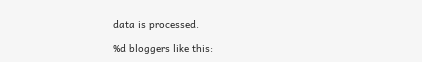data is processed.

%d bloggers like this: